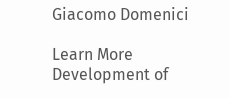Giacomo Domenici

Learn More
Development of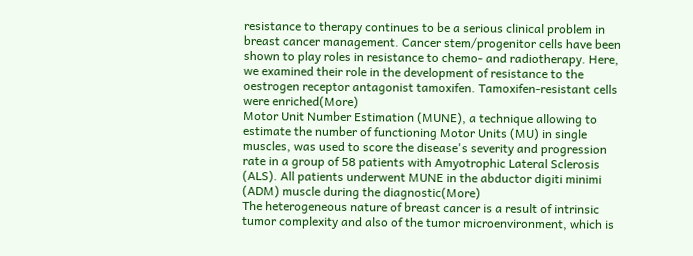resistance to therapy continues to be a serious clinical problem in breast cancer management. Cancer stem/progenitor cells have been shown to play roles in resistance to chemo‐ and radiotherapy. Here, we examined their role in the development of resistance to the oestrogen receptor antagonist tamoxifen. Tamoxifen‐resistant cells were enriched(More)
Motor Unit Number Estimation (MUNE), a technique allowing to estimate the number of functioning Motor Units (MU) in single muscles, was used to score the disease's severity and progression rate in a group of 58 patients with Amyotrophic Lateral Sclerosis (ALS). All patients underwent MUNE in the abductor digiti minimi (ADM) muscle during the diagnostic(More)
The heterogeneous nature of breast cancer is a result of intrinsic tumor complexity and also of the tumor microenvironment, which is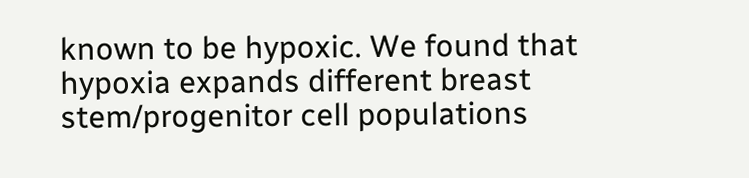known to be hypoxic. We found that hypoxia expands different breast stem/progenitor cell populations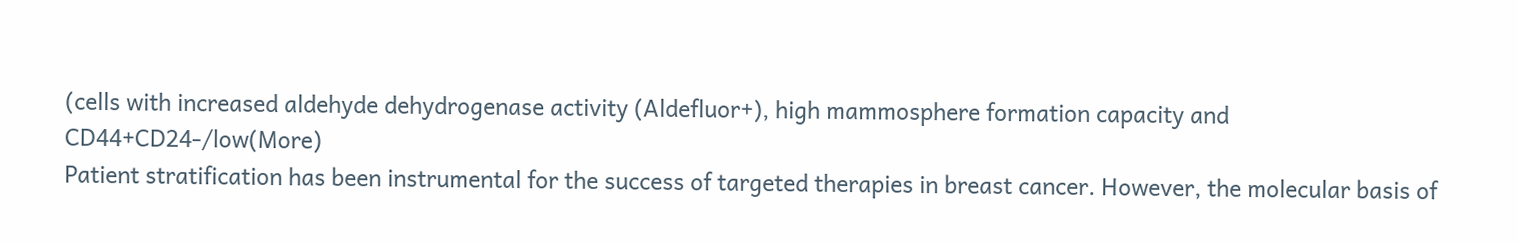(cells with increased aldehyde dehydrogenase activity (Aldefluor+), high mammosphere formation capacity and CD44+CD24-/low(More)
Patient stratification has been instrumental for the success of targeted therapies in breast cancer. However, the molecular basis of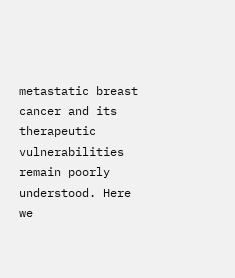metastatic breast cancer and its therapeutic vulnerabilities remain poorly understood. Here we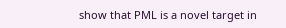show that PML is a novel target in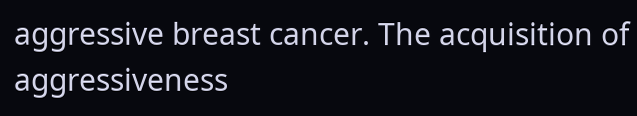aggressive breast cancer. The acquisition of aggressiveness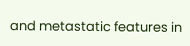and metastatic features in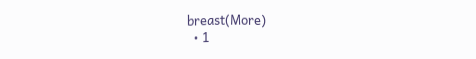breast(More)
  • 1